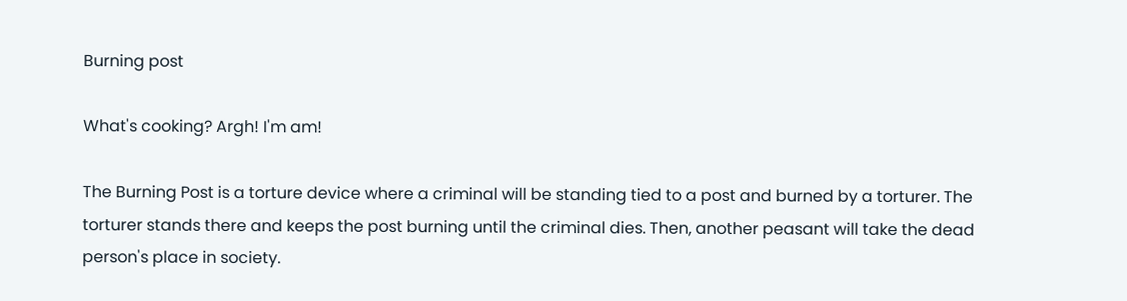Burning post

What's cooking? Argh! I'm am!

The Burning Post is a torture device where a criminal will be standing tied to a post and burned by a torturer. The torturer stands there and keeps the post burning until the criminal dies. Then, another peasant will take the dead person's place in society.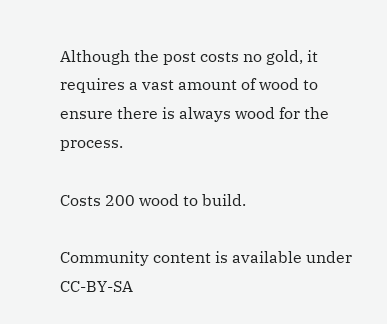Although the post costs no gold, it requires a vast amount of wood to ensure there is always wood for the process.

Costs 200 wood to build.

Community content is available under CC-BY-SA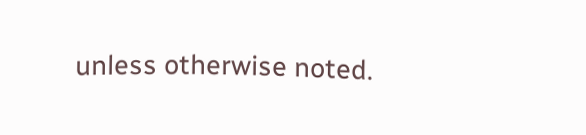unless otherwise noted.